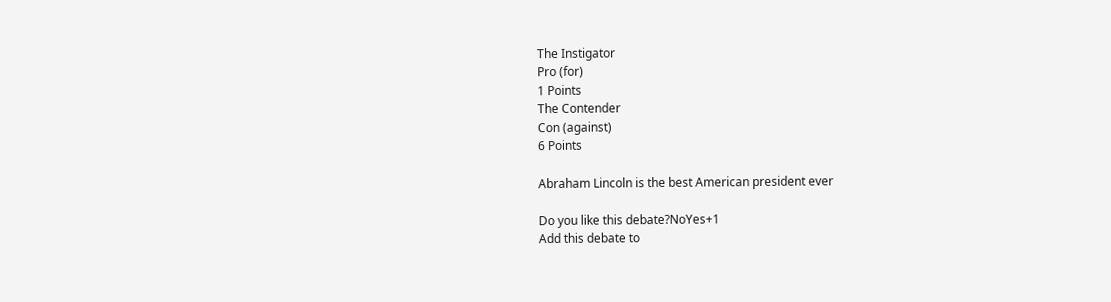The Instigator
Pro (for)
1 Points
The Contender
Con (against)
6 Points

Abraham Lincoln is the best American president ever

Do you like this debate?NoYes+1
Add this debate to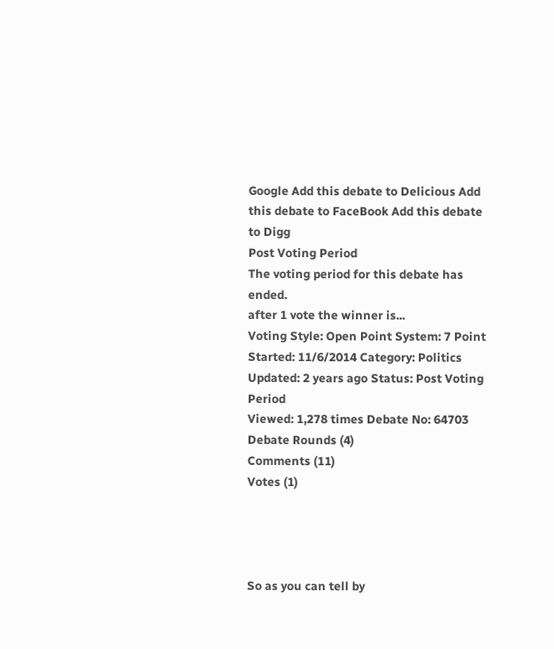Google Add this debate to Delicious Add this debate to FaceBook Add this debate to Digg
Post Voting Period
The voting period for this debate has ended.
after 1 vote the winner is...
Voting Style: Open Point System: 7 Point
Started: 11/6/2014 Category: Politics
Updated: 2 years ago Status: Post Voting Period
Viewed: 1,278 times Debate No: 64703
Debate Rounds (4)
Comments (11)
Votes (1)




So as you can tell by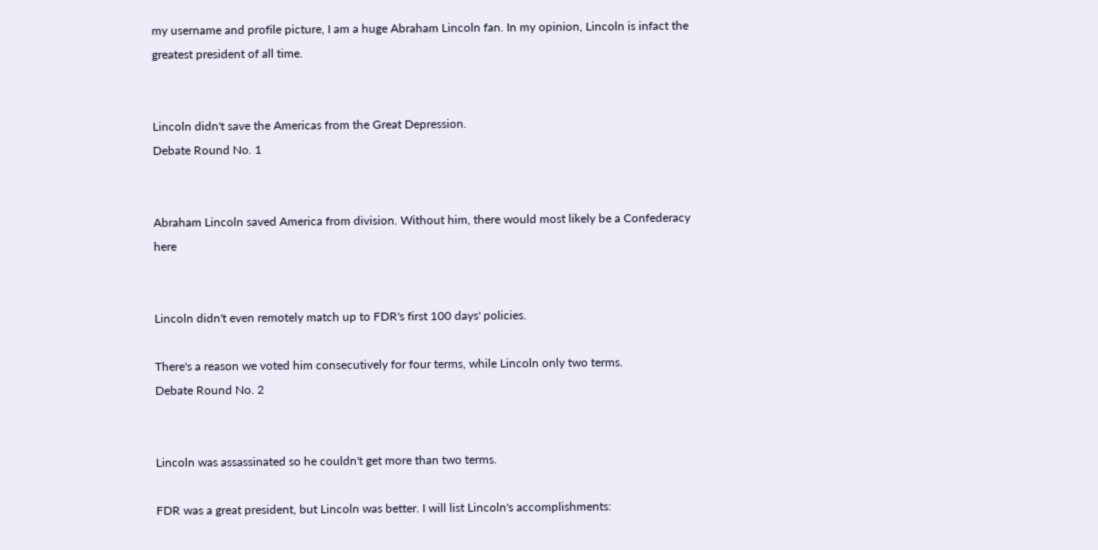my username and profile picture, I am a huge Abraham Lincoln fan. In my opinion, Lincoln is infact the greatest president of all time.


Lincoln didn't save the Americas from the Great Depression.
Debate Round No. 1


Abraham Lincoln saved America from division. Without him, there would most likely be a Confederacy here


Lincoln didn't even remotely match up to FDR's first 100 days' policies.

There's a reason we voted him consecutively for four terms, while Lincoln only two terms.
Debate Round No. 2


Lincoln was assassinated so he couldn't get more than two terms.

FDR was a great president, but Lincoln was better. I will list Lincoln's accomplishments: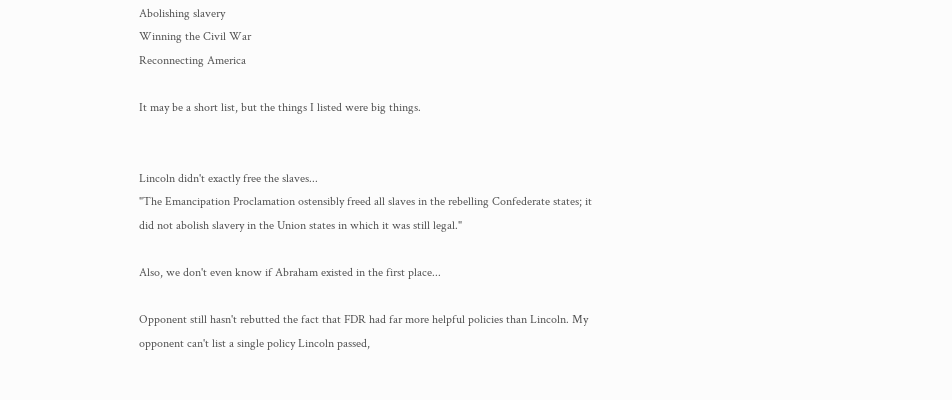Abolishing slavery
Winning the Civil War
Reconnecting America

It may be a short list, but the things I listed were big things.


Lincoln didn't exactly free the slaves...
"The Emancipation Proclamation ostensibly freed all slaves in the rebelling Confederate states; it did not abolish slavery in the Union states in which it was still legal."

Also, we don't even know if Abraham existed in the first place...

Opponent still hasn't rebutted the fact that FDR had far more helpful policies than Lincoln. My opponent can't list a single policy Lincoln passed,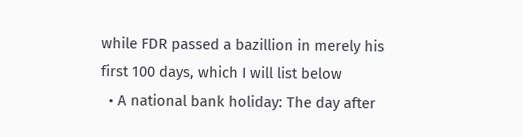while FDR passed a bazillion in merely his first 100 days, which I will list below
  • A national bank holiday: The day after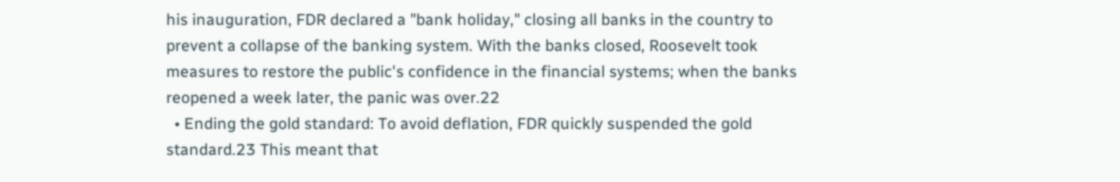his inauguration, FDR declared a "bank holiday," closing all banks in the country to prevent a collapse of the banking system. With the banks closed, Roosevelt took measures to restore the public's confidence in the financial systems; when the banks reopened a week later, the panic was over.22
  • Ending the gold standard: To avoid deflation, FDR quickly suspended the gold standard.23 This meant that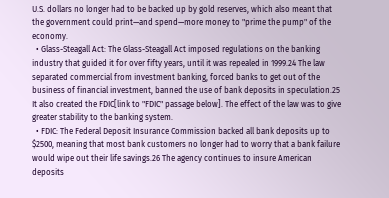U.S. dollars no longer had to be backed up by gold reserves, which also meant that the government could print—and spend—more money to "prime the pump" of the economy.
  • Glass-Steagall Act: The Glass-Steagall Act imposed regulations on the banking industry that guided it for over fifty years, until it was repealed in 1999.24 The law separated commercial from investment banking, forced banks to get out of the business of financial investment, banned the use of bank deposits in speculation.25 It also created the FDIC[link to "FDIC" passage below]. The effect of the law was to give greater stability to the banking system.
  • FDIC: The Federal Deposit Insurance Commission backed all bank deposits up to $2500, meaning that most bank customers no longer had to worry that a bank failure would wipe out their life savings.26 The agency continues to insure American deposits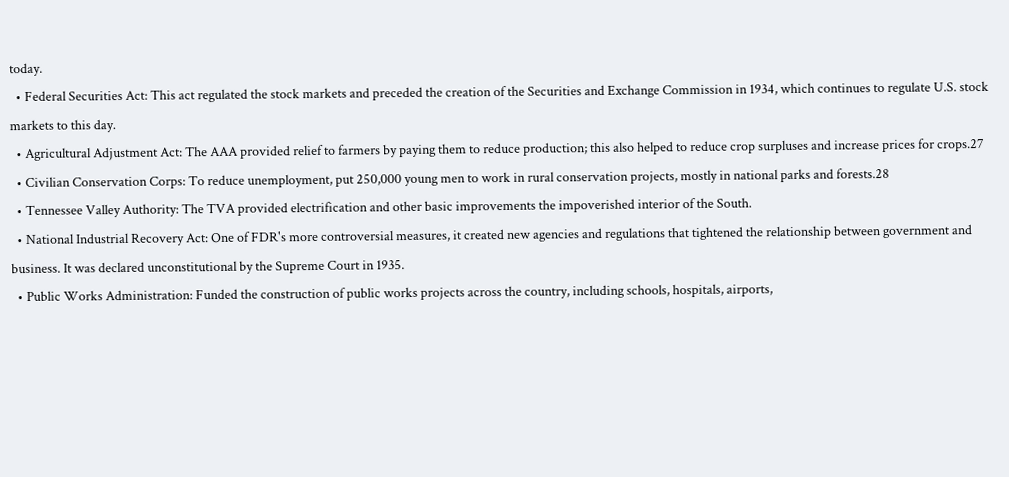today.
  • Federal Securities Act: This act regulated the stock markets and preceded the creation of the Securities and Exchange Commission in 1934, which continues to regulate U.S. stock markets to this day.
  • Agricultural Adjustment Act: The AAA provided relief to farmers by paying them to reduce production; this also helped to reduce crop surpluses and increase prices for crops.27
  • Civilian Conservation Corps: To reduce unemployment, put 250,000 young men to work in rural conservation projects, mostly in national parks and forests.28
  • Tennessee Valley Authority: The TVA provided electrification and other basic improvements the impoverished interior of the South.
  • National Industrial Recovery Act: One of FDR's more controversial measures, it created new agencies and regulations that tightened the relationship between government and business. It was declared unconstitutional by the Supreme Court in 1935.
  • Public Works Administration: Funded the construction of public works projects across the country, including schools, hospitals, airports,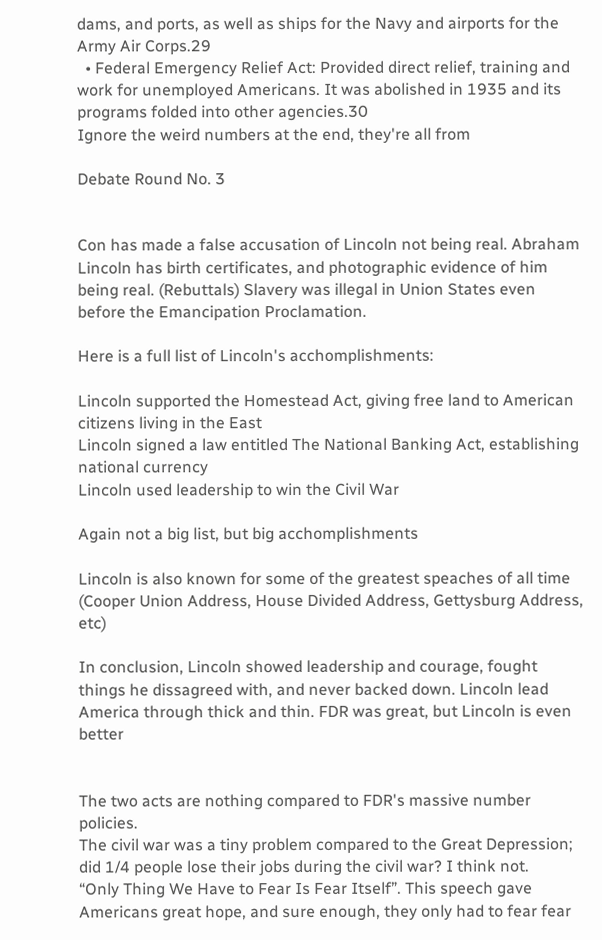dams, and ports, as well as ships for the Navy and airports for the Army Air Corps.29
  • Federal Emergency Relief Act: Provided direct relief, training and work for unemployed Americans. It was abolished in 1935 and its programs folded into other agencies.30
Ignore the weird numbers at the end, they're all from

Debate Round No. 3


Con has made a false accusation of Lincoln not being real. Abraham Lincoln has birth certificates, and photographic evidence of him being real. (Rebuttals) Slavery was illegal in Union States even before the Emancipation Proclamation.

Here is a full list of Lincoln's acchomplishments:

Lincoln supported the Homestead Act, giving free land to American citizens living in the East
Lincoln signed a law entitled The National Banking Act, establishing national currency
Lincoln used leadership to win the Civil War

Again not a big list, but big acchomplishments

Lincoln is also known for some of the greatest speaches of all time (Cooper Union Address, House Divided Address, Gettysburg Address, etc)

In conclusion, Lincoln showed leadership and courage, fought things he dissagreed with, and never backed down. Lincoln lead America through thick and thin. FDR was great, but Lincoln is even better


The two acts are nothing compared to FDR's massive number policies.
The civil war was a tiny problem compared to the Great Depression; did 1/4 people lose their jobs during the civil war? I think not.
“Only Thing We Have to Fear Is Fear Itself”. This speech gave Americans great hope, and sure enough, they only had to fear fear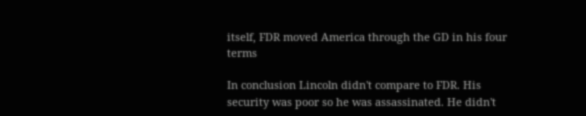itself, FDR moved America through the GD in his four terms

In conclusion Lincoln didn't compare to FDR. His security was poor so he was assassinated. He didn't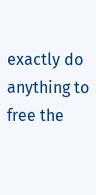exactly do anything to free the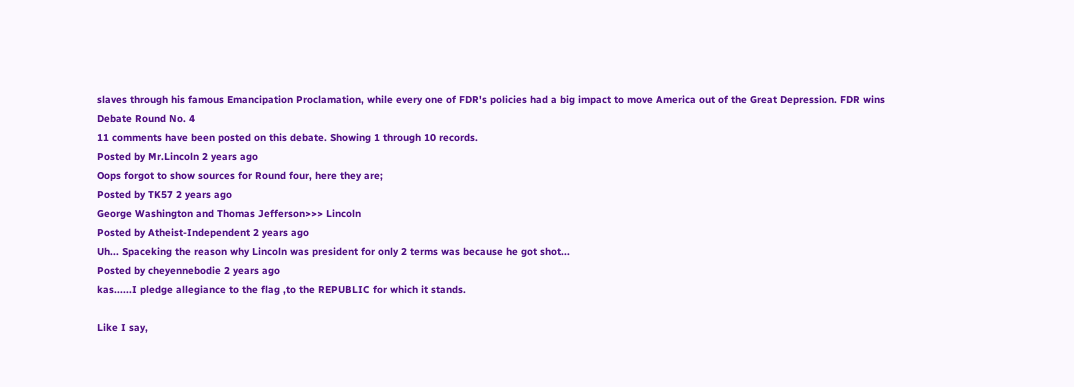slaves through his famous Emancipation Proclamation, while every one of FDR's policies had a big impact to move America out of the Great Depression. FDR wins
Debate Round No. 4
11 comments have been posted on this debate. Showing 1 through 10 records.
Posted by Mr.Lincoln 2 years ago
Oops forgot to show sources for Round four, here they are;
Posted by TK57 2 years ago
George Washington and Thomas Jefferson>>> Lincoln
Posted by Atheist-Independent 2 years ago
Uh... Spaceking the reason why Lincoln was president for only 2 terms was because he got shot...
Posted by cheyennebodie 2 years ago
kas......I pledge allegiance to the flag ,to the REPUBLIC for which it stands.

Like I say,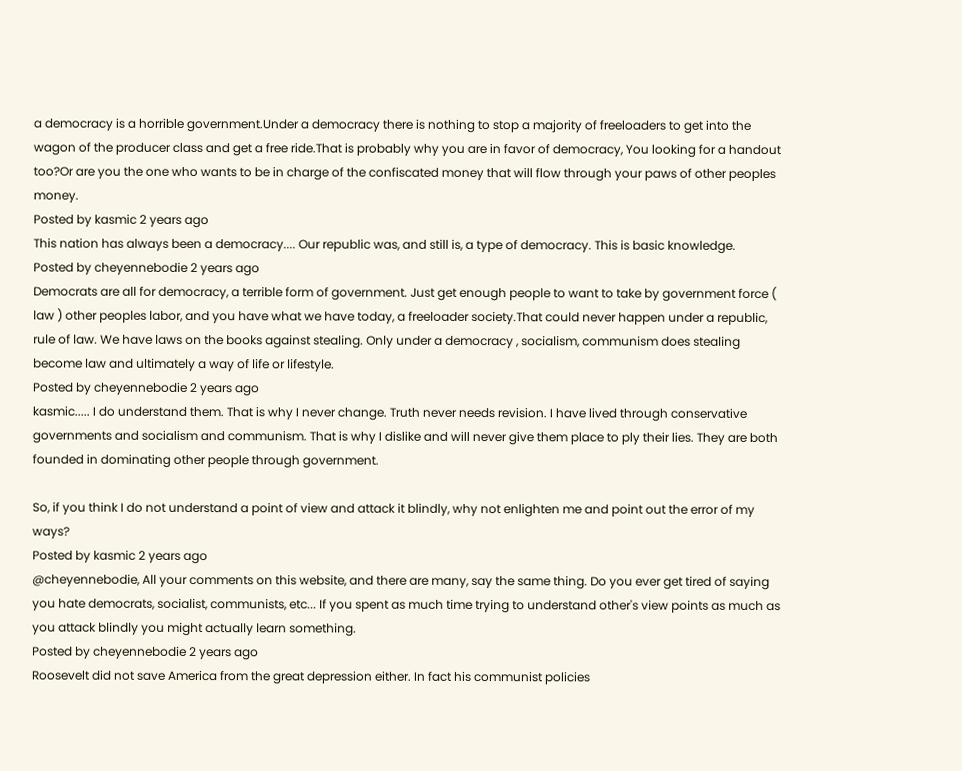a democracy is a horrible government.Under a democracy there is nothing to stop a majority of freeloaders to get into the wagon of the producer class and get a free ride.That is probably why you are in favor of democracy, You looking for a handout too?Or are you the one who wants to be in charge of the confiscated money that will flow through your paws of other peoples money.
Posted by kasmic 2 years ago
This nation has always been a democracy.... Our republic was, and still is, a type of democracy. This is basic knowledge.
Posted by cheyennebodie 2 years ago
Democrats are all for democracy, a terrible form of government. Just get enough people to want to take by government force ( law ) other peoples labor, and you have what we have today, a freeloader society.That could never happen under a republic, rule of law. We have laws on the books against stealing. Only under a democracy , socialism, communism does stealing become law and ultimately a way of life or lifestyle.
Posted by cheyennebodie 2 years ago
kasmic..... I do understand them. That is why I never change. Truth never needs revision. I have lived through conservative governments and socialism and communism. That is why I dislike and will never give them place to ply their lies. They are both founded in dominating other people through government.

So, if you think I do not understand a point of view and attack it blindly, why not enlighten me and point out the error of my ways?
Posted by kasmic 2 years ago
@cheyennebodie, All your comments on this website, and there are many, say the same thing. Do you ever get tired of saying you hate democrats, socialist, communists, etc... If you spent as much time trying to understand other's view points as much as you attack blindly you might actually learn something.
Posted by cheyennebodie 2 years ago
Roosevelt did not save America from the great depression either. In fact his communist policies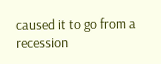caused it to go from a recession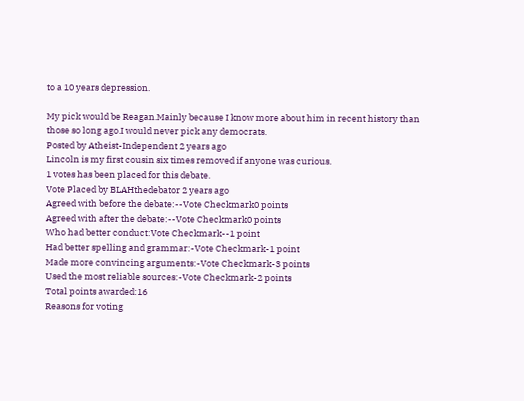to a 10 years depression.

My pick would be Reagan.Mainly because I know more about him in recent history than those so long ago.I would never pick any democrats.
Posted by Atheist-Independent 2 years ago
Lincoln is my first cousin six times removed if anyone was curious.
1 votes has been placed for this debate.
Vote Placed by BLAHthedebator 2 years ago
Agreed with before the debate:--Vote Checkmark0 points
Agreed with after the debate:--Vote Checkmark0 points
Who had better conduct:Vote Checkmark--1 point
Had better spelling and grammar:-Vote Checkmark-1 point
Made more convincing arguments:-Vote Checkmark-3 points
Used the most reliable sources:-Vote Checkmark-2 points
Total points awarded:16
Reasons for voting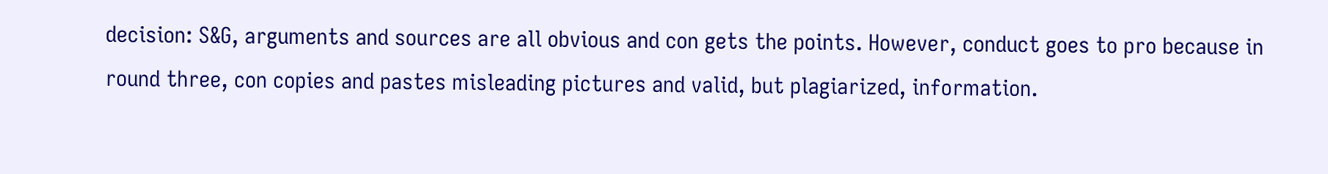decision: S&G, arguments and sources are all obvious and con gets the points. However, conduct goes to pro because in round three, con copies and pastes misleading pictures and valid, but plagiarized, information.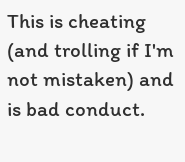This is cheating (and trolling if I'm not mistaken) and is bad conduct.